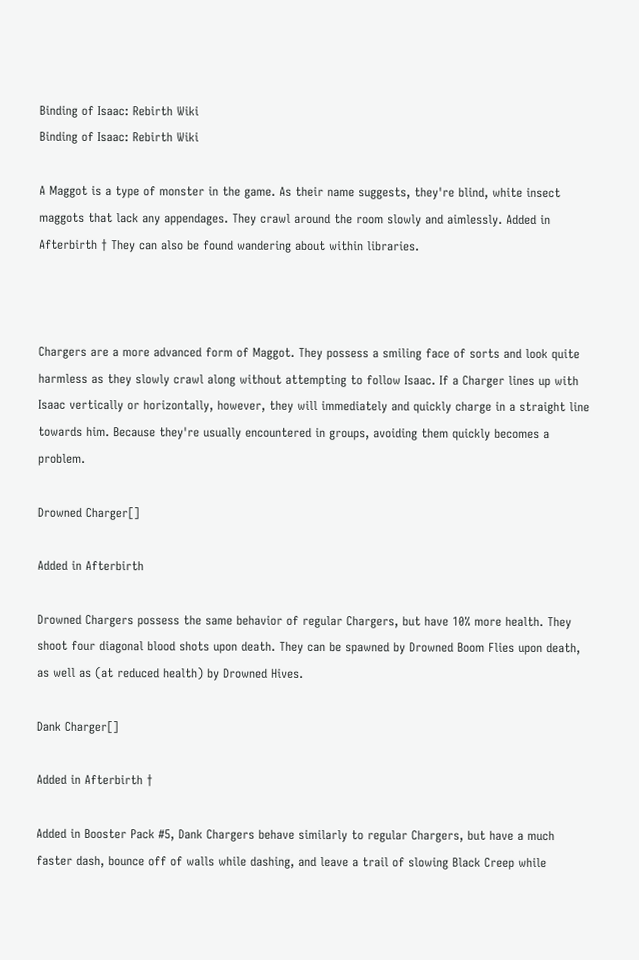Binding of Isaac: Rebirth Wiki
Binding of Isaac: Rebirth Wiki

A Maggot is a type of monster in the game. As their name suggests, they're blind, white insect maggots that lack any appendages. They crawl around the room slowly and aimlessly. Added in Afterbirth † They can also be found wandering about within libraries.



Chargers are a more advanced form of Maggot. They possess a smiling face of sorts and look quite harmless as they slowly crawl along without attempting to follow Isaac. If a Charger lines up with Isaac vertically or horizontally, however, they will immediately and quickly charge in a straight line towards him. Because they're usually encountered in groups, avoiding them quickly becomes a problem.

Drowned Charger[]

Added in Afterbirth

Drowned Chargers possess the same behavior of regular Chargers, but have 10% more health. They shoot four diagonal blood shots upon death. They can be spawned by Drowned Boom Flies upon death, as well as (at reduced health) by Drowned Hives.

Dank Charger[]

Added in Afterbirth †

Added in Booster Pack #5, Dank Chargers behave similarly to regular Chargers, but have a much faster dash, bounce off of walls while dashing, and leave a trail of slowing Black Creep while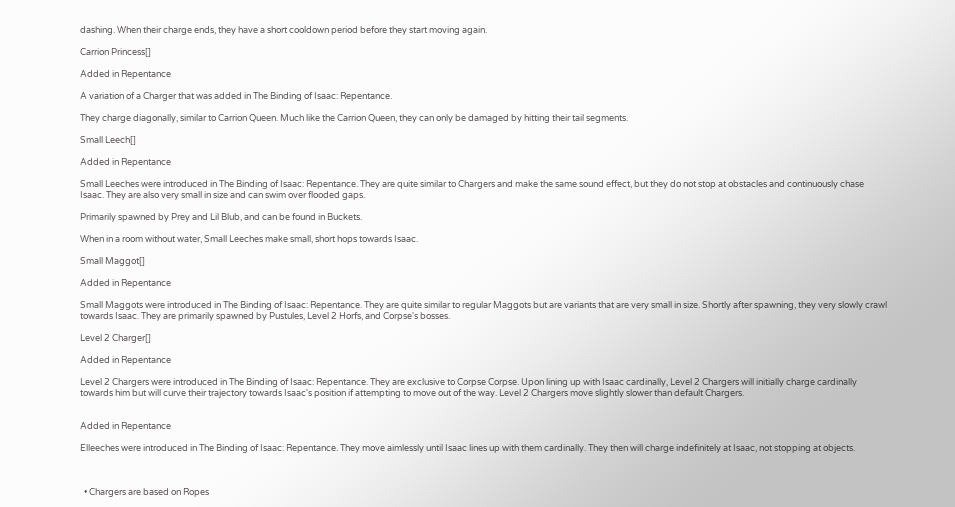dashing. When their charge ends, they have a short cooldown period before they start moving again.

Carrion Princess[]

Added in Repentance

A variation of a Charger that was added in The Binding of Isaac: Repentance.

They charge diagonally, similar to Carrion Queen. Much like the Carrion Queen, they can only be damaged by hitting their tail segments.

Small Leech[]

Added in Repentance

Small Leeches were introduced in The Binding of Isaac: Repentance. They are quite similar to Chargers and make the same sound effect, but they do not stop at obstacles and continuously chase Isaac. They are also very small in size and can swim over flooded gaps.

Primarily spawned by Prey and Lil Blub, and can be found in Buckets.

When in a room without water, Small Leeches make small, short hops towards Isaac.

Small Maggot[]

Added in Repentance

Small Maggots were introduced in The Binding of Isaac: Repentance. They are quite similar to regular Maggots but are variants that are very small in size. Shortly after spawning, they very slowly crawl towards Isaac. They are primarily spawned by Pustules, Level 2 Horfs, and Corpse's bosses.

Level 2 Charger[]

Added in Repentance

Level 2 Chargers were introduced in The Binding of Isaac: Repentance. They are exclusive to Corpse Corpse. Upon lining up with Isaac cardinally, Level 2 Chargers will initially charge cardinally towards him but will curve their trajectory towards Isaac's position if attempting to move out of the way. Level 2 Chargers move slightly slower than default Chargers.


Added in Repentance

Elleeches were introduced in The Binding of Isaac: Repentance. They move aimlessly until Isaac lines up with them cardinally. They then will charge indefinitely at Isaac, not stopping at objects.



  • Chargers are based on Ropes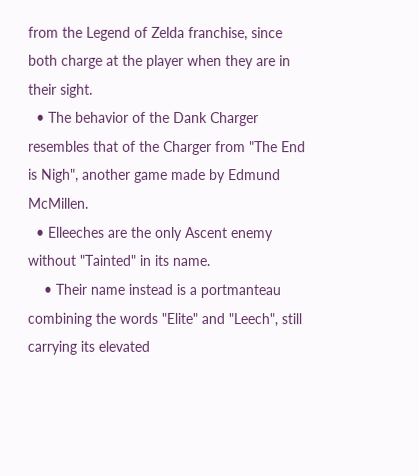from the Legend of Zelda franchise, since both charge at the player when they are in their sight.
  • The behavior of the Dank Charger resembles that of the Charger from "The End is Nigh", another game made by Edmund McMillen.
  • Elleeches are the only Ascent enemy without "Tainted" in its name.
    • Their name instead is a portmanteau combining the words "Elite" and "Leech", still carrying its elevated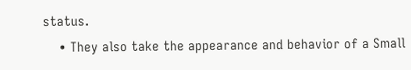status.
    • They also take the appearance and behavior of a Small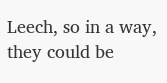Leech, so in a way, they could be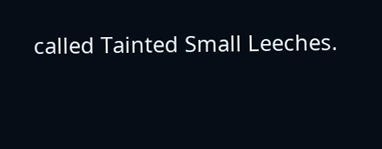called Tainted Small Leeches.